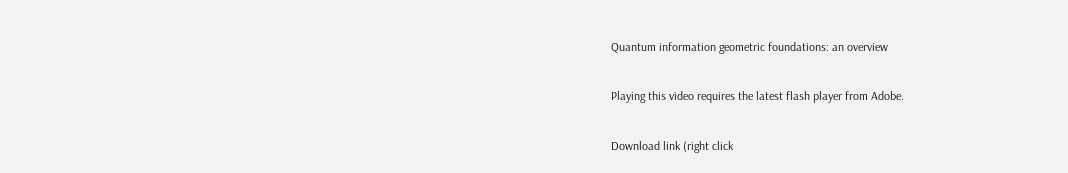Quantum information geometric foundations: an overview

Playing this video requires the latest flash player from Adobe.

Download link (right click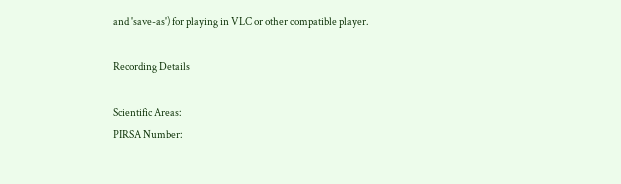and 'save-as') for playing in VLC or other compatible player.

Recording Details

Scientific Areas:
PIRSA Number: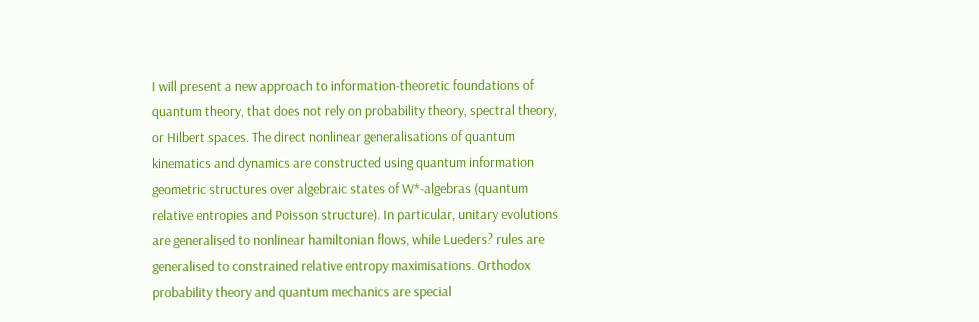I will present a new approach to information-theoretic foundations of quantum theory, that does not rely on probability theory, spectral theory, or Hilbert spaces. The direct nonlinear generalisations of quantum kinematics and dynamics are constructed using quantum information geometric structures over algebraic states of W*-algebras (quantum relative entropies and Poisson structure). In particular, unitary evolutions are generalised to nonlinear hamiltonian flows, while Lueders? rules are generalised to constrained relative entropy maximisations. Orthodox probability theory and quantum mechanics are special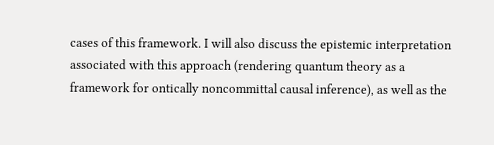cases of this framework. I will also discuss the epistemic interpretation associated with this approach (rendering quantum theory as a framework for ontically noncommittal causal inference), as well as the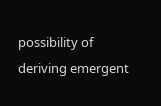possibility of deriving emergent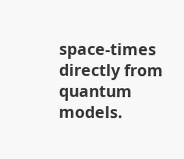space-times directly from quantum models.